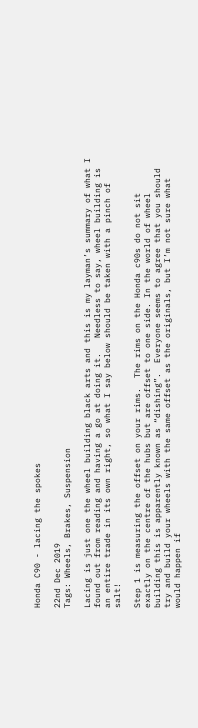Honda C90 - lacing the spokes

22nd Dec 2019
Tags: Wheels, Brakes, Suspension

Lacing is just one the wheel building black arts and this is my layman’s summary of what I found out from reading and having a go at doing it.   Needless to say, wheel building is an entire trade in its own right, so what I say below should be taken with a pinch of salt!

Step 1 is measuring the offset on your rims.  The rims on the Honda c90s do not sit exactly on the centre of the hubs but are offset to one side. In the world of wheel building this is apparently known as “dishing”.  Everyone seems to agree that you should try and build your wheels with the same offset as the originals, but I’m not sure what would happen if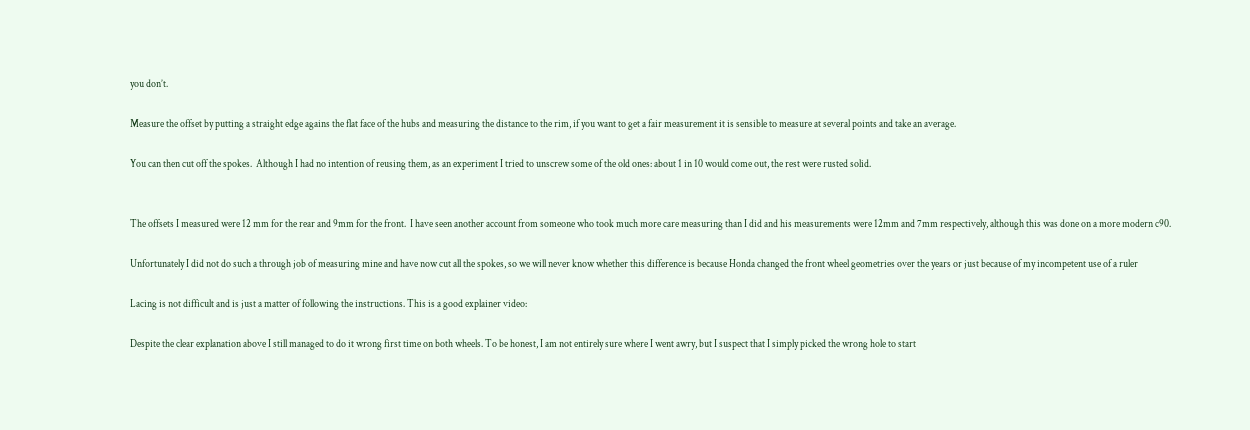you don’t.

Measure the offset by putting a straight edge agains the flat face of the hubs and measuring the distance to the rim, if you want to get a fair measurement it is sensible to measure at several points and take an average.

You can then cut off the spokes.  Although I had no intention of reusing them, as an experiment I tried to unscrew some of the old ones: about 1 in 10 would come out, the rest were rusted solid.


The offsets I measured were 12 mm for the rear and 9mm for the front.  I have seen another account from someone who took much more care measuring than I did and his measurements were 12mm and 7mm respectively, although this was done on a more modern c90.

Unfortunately I did not do such a through job of measuring mine and have now cut all the spokes, so we will never know whether this difference is because Honda changed the front wheel geometries over the years or just because of my incompetent use of a ruler

Lacing is not difficult and is just a matter of following the instructions. This is a good explainer video:

Despite the clear explanation above I still managed to do it wrong first time on both wheels. To be honest, I am not entirely sure where I went awry, but I suspect that I simply picked the wrong hole to start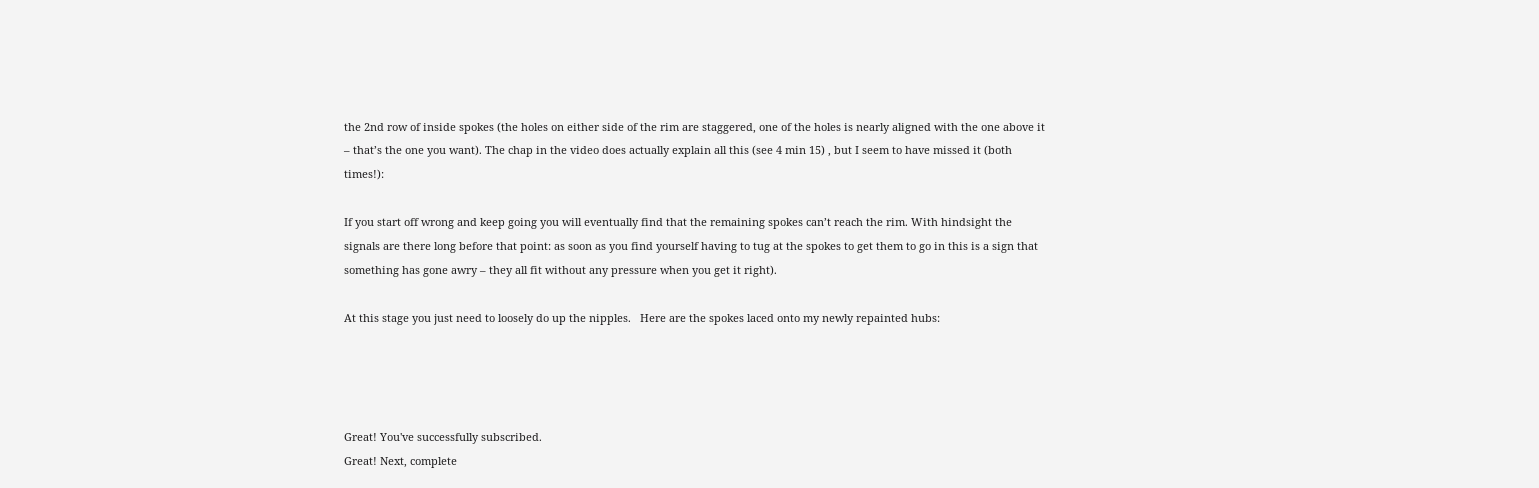the 2nd row of inside spokes (the holes on either side of the rim are staggered, one of the holes is nearly aligned with the one above it – that’s the one you want). The chap in the video does actually explain all this (see 4 min 15) , but I seem to have missed it (both times!):

If you start off wrong and keep going you will eventually find that the remaining spokes can’t reach the rim. With hindsight the signals are there long before that point: as soon as you find yourself having to tug at the spokes to get them to go in this is a sign that something has gone awry – they all fit without any pressure when you get it right).

At this stage you just need to loosely do up the nipples.   Here are the spokes laced onto my newly repainted hubs:




Great! You've successfully subscribed.
Great! Next, complete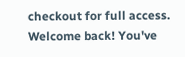checkout for full access.
Welcome back! You've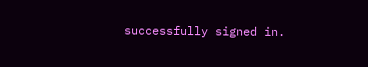successfully signed in.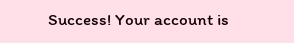Success! Your account is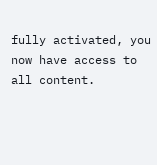fully activated, you now have access to all content.